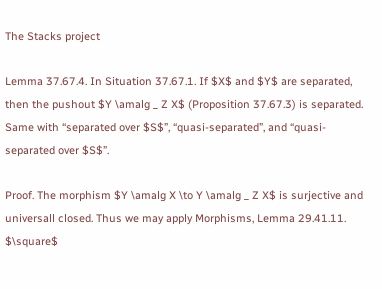The Stacks project

Lemma 37.67.4. In Situation 37.67.1. If $X$ and $Y$ are separated, then the pushout $Y \amalg _ Z X$ (Proposition 37.67.3) is separated. Same with “separated over $S$”, “quasi-separated”, and “quasi-separated over $S$”.

Proof. The morphism $Y \amalg X \to Y \amalg _ Z X$ is surjective and universall closed. Thus we may apply Morphisms, Lemma 29.41.11. $\square$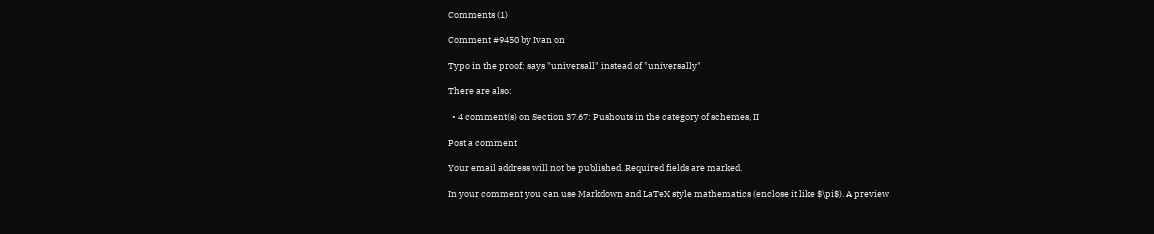Comments (1)

Comment #9450 by Ivan on

Typo in the proof: says "universall" instead of "universally"

There are also:

  • 4 comment(s) on Section 37.67: Pushouts in the category of schemes, II

Post a comment

Your email address will not be published. Required fields are marked.

In your comment you can use Markdown and LaTeX style mathematics (enclose it like $\pi$). A preview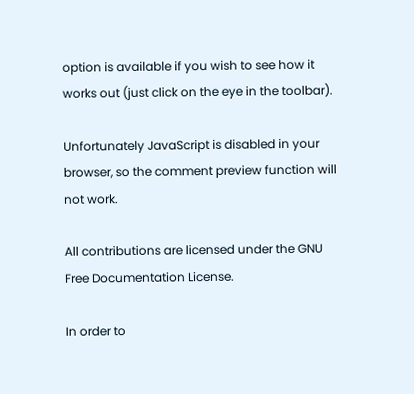option is available if you wish to see how it works out (just click on the eye in the toolbar).

Unfortunately JavaScript is disabled in your browser, so the comment preview function will not work.

All contributions are licensed under the GNU Free Documentation License.

In order to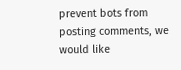prevent bots from posting comments, we would like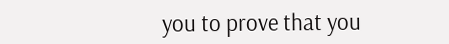you to prove that you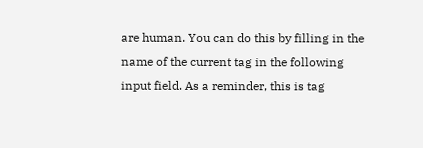are human. You can do this by filling in the name of the current tag in the following input field. As a reminder, this is tag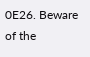0E26. Beware of the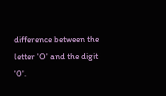difference between the letter 'O' and the digit '0'.